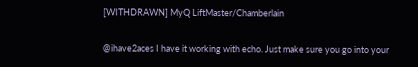[WITHDRAWN] MyQ LiftMaster/Chamberlain

@ihave2aces I have it working with echo. Just make sure you go into your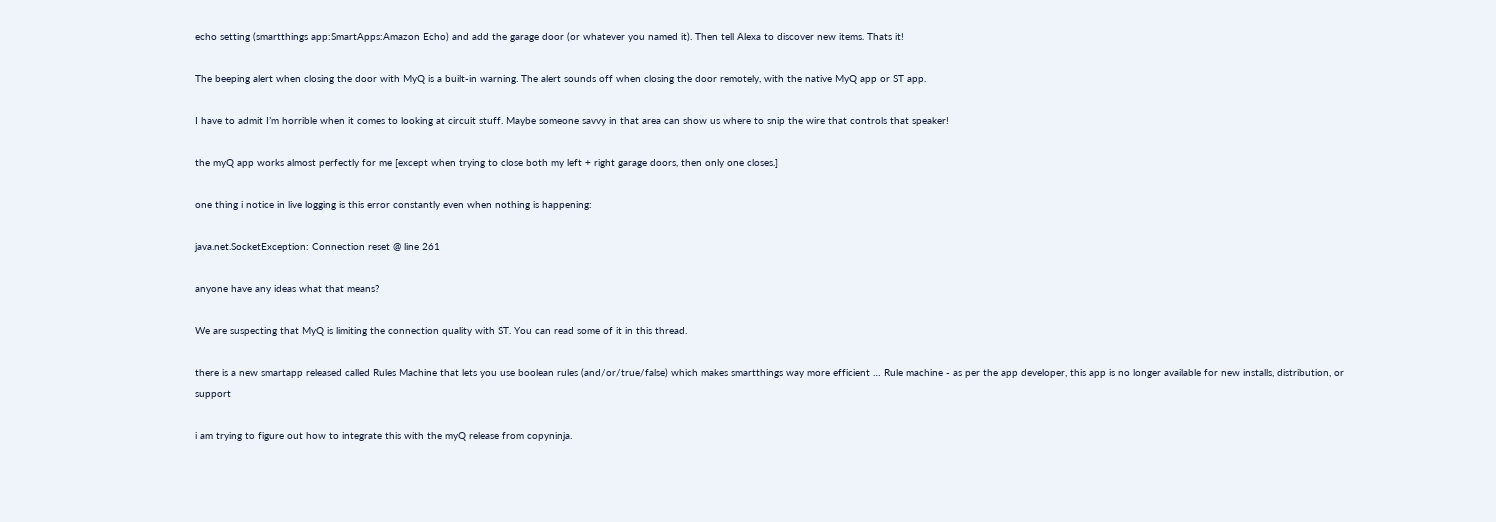echo setting (smartthings app:SmartApps:Amazon Echo) and add the garage door (or whatever you named it). Then tell Alexa to discover new items. Thats it!

The beeping alert when closing the door with MyQ is a built-in warning. The alert sounds off when closing the door remotely, with the native MyQ app or ST app.

I have to admit I’m horrible when it comes to looking at circuit stuff. Maybe someone savvy in that area can show us where to snip the wire that controls that speaker!

the myQ app works almost perfectly for me [except when trying to close both my left + right garage doors, then only one closes.]

one thing i notice in live logging is this error constantly even when nothing is happening:

java.net.SocketException: Connection reset @ line 261

anyone have any ideas what that means?

We are suspecting that MyQ is limiting the connection quality with ST. You can read some of it in this thread.

there is a new smartapp released called Rules Machine that lets you use boolean rules (and/or/true/false) which makes smartthings way more efficient … Rule machine - as per the app developer, this app is no longer available for new installs, distribution, or support

i am trying to figure out how to integrate this with the myQ release from copyninja.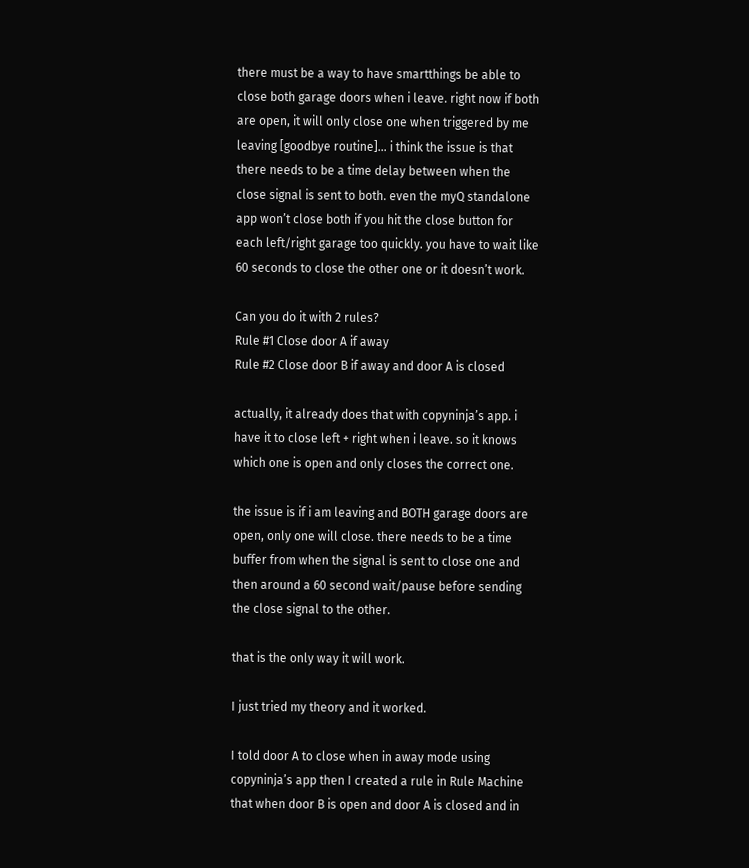there must be a way to have smartthings be able to close both garage doors when i leave. right now if both are open, it will only close one when triggered by me leaving [goodbye routine]… i think the issue is that there needs to be a time delay between when the close signal is sent to both. even the myQ standalone app won’t close both if you hit the close button for each left/right garage too quickly. you have to wait like 60 seconds to close the other one or it doesn’t work.

Can you do it with 2 rules?
Rule #1 Close door A if away
Rule #2 Close door B if away and door A is closed

actually, it already does that with copyninja’s app. i have it to close left + right when i leave. so it knows which one is open and only closes the correct one.

the issue is if i am leaving and BOTH garage doors are open, only one will close. there needs to be a time buffer from when the signal is sent to close one and then around a 60 second wait/pause before sending the close signal to the other.

that is the only way it will work.

I just tried my theory and it worked.

I told door A to close when in away mode using copyninja’s app then I created a rule in Rule Machine that when door B is open and door A is closed and in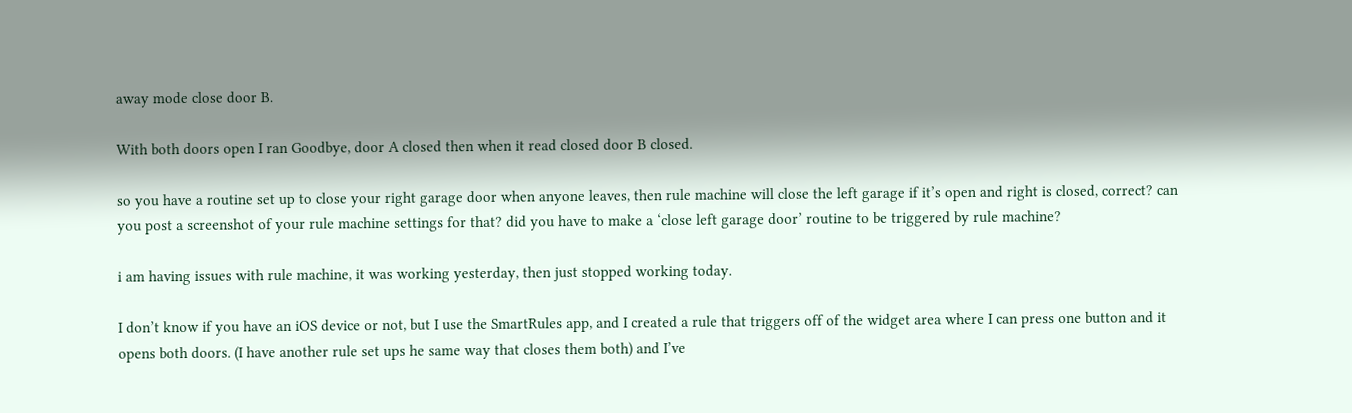away mode close door B.

With both doors open I ran Goodbye, door A closed then when it read closed door B closed.

so you have a routine set up to close your right garage door when anyone leaves, then rule machine will close the left garage if it’s open and right is closed, correct? can you post a screenshot of your rule machine settings for that? did you have to make a ‘close left garage door’ routine to be triggered by rule machine?

i am having issues with rule machine, it was working yesterday, then just stopped working today.

I don’t know if you have an iOS device or not, but I use the SmartRules app, and I created a rule that triggers off of the widget area where I can press one button and it opens both doors. (I have another rule set ups he same way that closes them both) and I’ve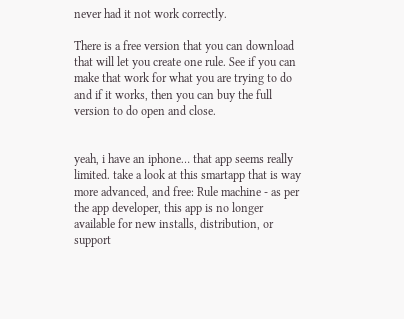never had it not work correctly.

There is a free version that you can download that will let you create one rule. See if you can make that work for what you are trying to do and if it works, then you can buy the full version to do open and close.


yeah, i have an iphone… that app seems really limited. take a look at this smartapp that is way more advanced, and free: Rule machine - as per the app developer, this app is no longer available for new installs, distribution, or support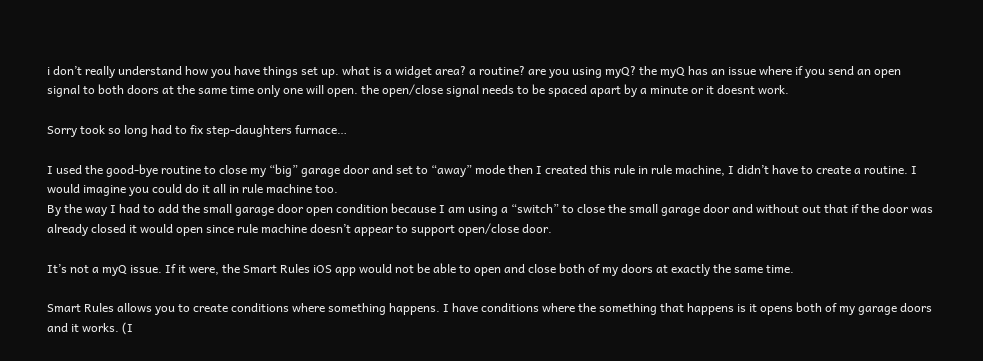i don’t really understand how you have things set up. what is a widget area? a routine? are you using myQ? the myQ has an issue where if you send an open signal to both doors at the same time only one will open. the open/close signal needs to be spaced apart by a minute or it doesnt work.

Sorry took so long had to fix step-daughters furnace…

I used the good-bye routine to close my “big” garage door and set to “away” mode then I created this rule in rule machine, I didn’t have to create a routine. I would imagine you could do it all in rule machine too.
By the way I had to add the small garage door open condition because I am using a “switch” to close the small garage door and without out that if the door was already closed it would open since rule machine doesn’t appear to support open/close door.

It’s not a myQ issue. If it were, the Smart Rules iOS app would not be able to open and close both of my doors at exactly the same time.

Smart Rules allows you to create conditions where something happens. I have conditions where the something that happens is it opens both of my garage doors and it works. (I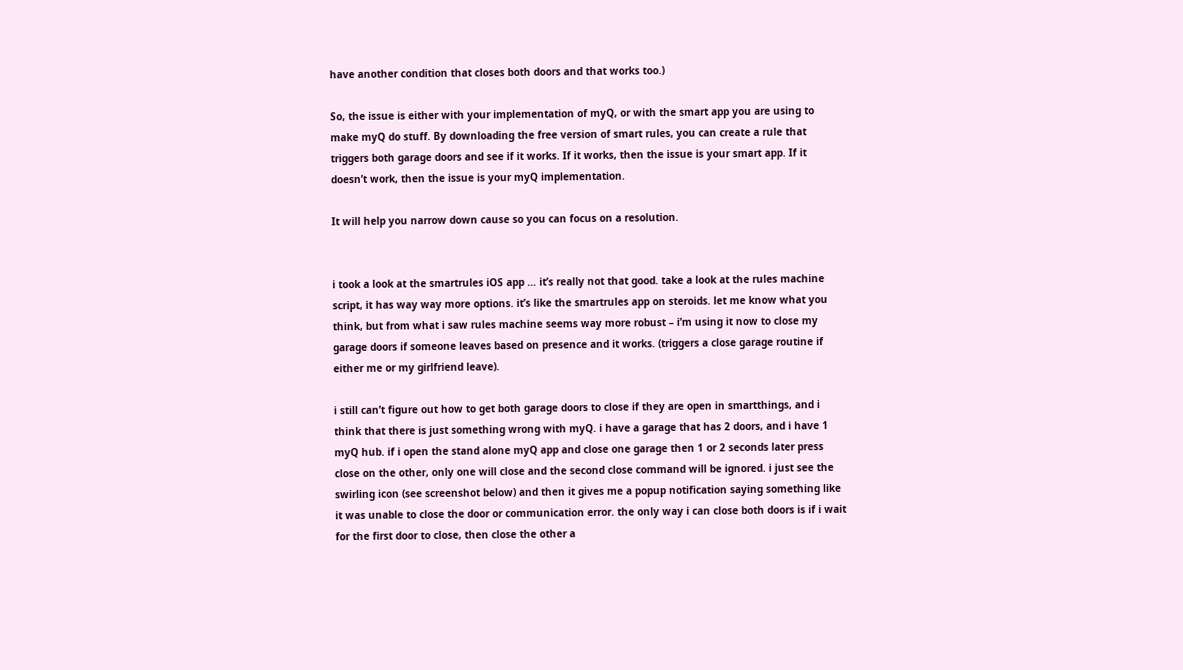have another condition that closes both doors and that works too.)

So, the issue is either with your implementation of myQ, or with the smart app you are using to make myQ do stuff. By downloading the free version of smart rules, you can create a rule that triggers both garage doors and see if it works. If it works, then the issue is your smart app. If it doesn’t work, then the issue is your myQ implementation.

It will help you narrow down cause so you can focus on a resolution.


i took a look at the smartrules iOS app … it’s really not that good. take a look at the rules machine script, it has way way more options. it’s like the smartrules app on steroids. let me know what you think, but from what i saw rules machine seems way more robust – i’m using it now to close my garage doors if someone leaves based on presence and it works. (triggers a close garage routine if either me or my girlfriend leave).

i still can’t figure out how to get both garage doors to close if they are open in smartthings, and i think that there is just something wrong with myQ. i have a garage that has 2 doors, and i have 1 myQ hub. if i open the stand alone myQ app and close one garage then 1 or 2 seconds later press close on the other, only one will close and the second close command will be ignored. i just see the swirling icon (see screenshot below) and then it gives me a popup notification saying something like it was unable to close the door or communication error. the only way i can close both doors is if i wait for the first door to close, then close the other a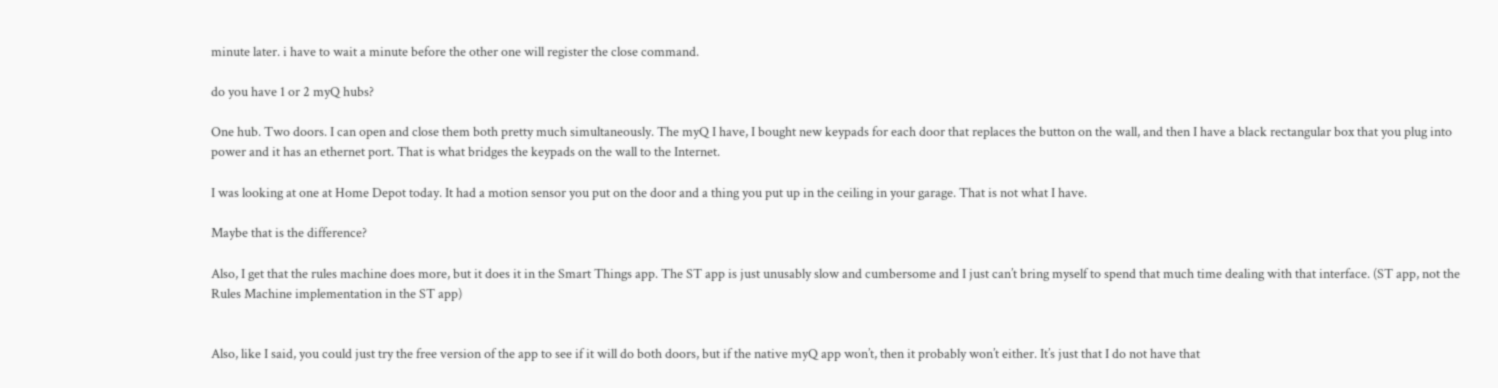minute later. i have to wait a minute before the other one will register the close command.

do you have 1 or 2 myQ hubs?

One hub. Two doors. I can open and close them both pretty much simultaneously. The myQ I have, I bought new keypads for each door that replaces the button on the wall, and then I have a black rectangular box that you plug into power and it has an ethernet port. That is what bridges the keypads on the wall to the Internet.

I was looking at one at Home Depot today. It had a motion sensor you put on the door and a thing you put up in the ceiling in your garage. That is not what I have.

Maybe that is the difference?

Also, I get that the rules machine does more, but it does it in the Smart Things app. The ST app is just unusably slow and cumbersome and I just can’t bring myself to spend that much time dealing with that interface. (ST app, not the Rules Machine implementation in the ST app)


Also, like I said, you could just try the free version of the app to see if it will do both doors, but if the native myQ app won’t, then it probably won’t either. It’s just that I do not have that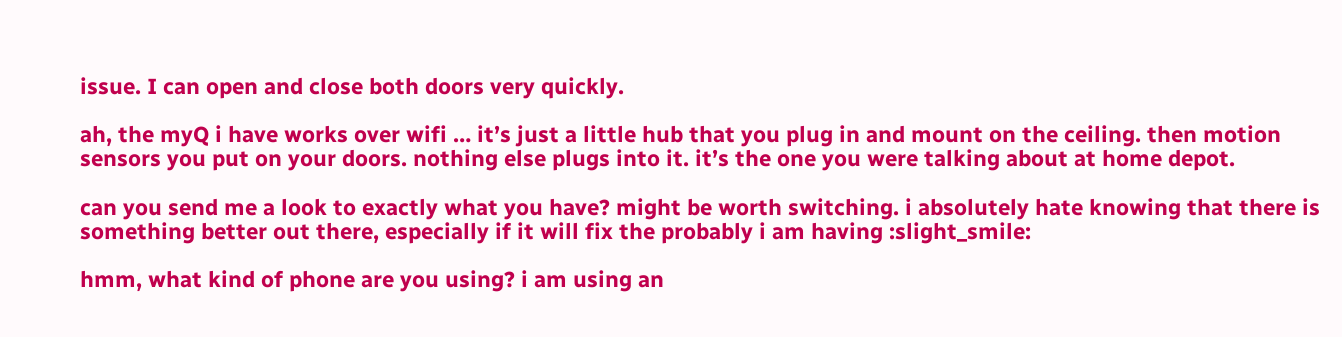issue. I can open and close both doors very quickly.

ah, the myQ i have works over wifi … it’s just a little hub that you plug in and mount on the ceiling. then motion sensors you put on your doors. nothing else plugs into it. it’s the one you were talking about at home depot.

can you send me a look to exactly what you have? might be worth switching. i absolutely hate knowing that there is something better out there, especially if it will fix the probably i am having :slight_smile:

hmm, what kind of phone are you using? i am using an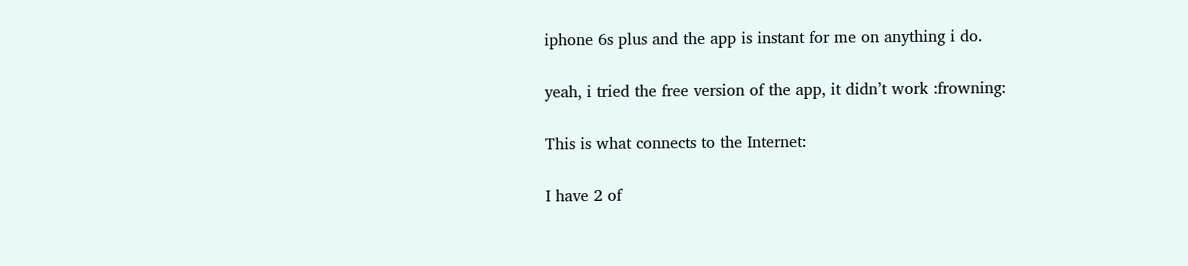iphone 6s plus and the app is instant for me on anything i do.

yeah, i tried the free version of the app, it didn’t work :frowning:

This is what connects to the Internet:

I have 2 of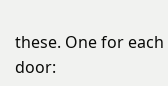these. One for each door: